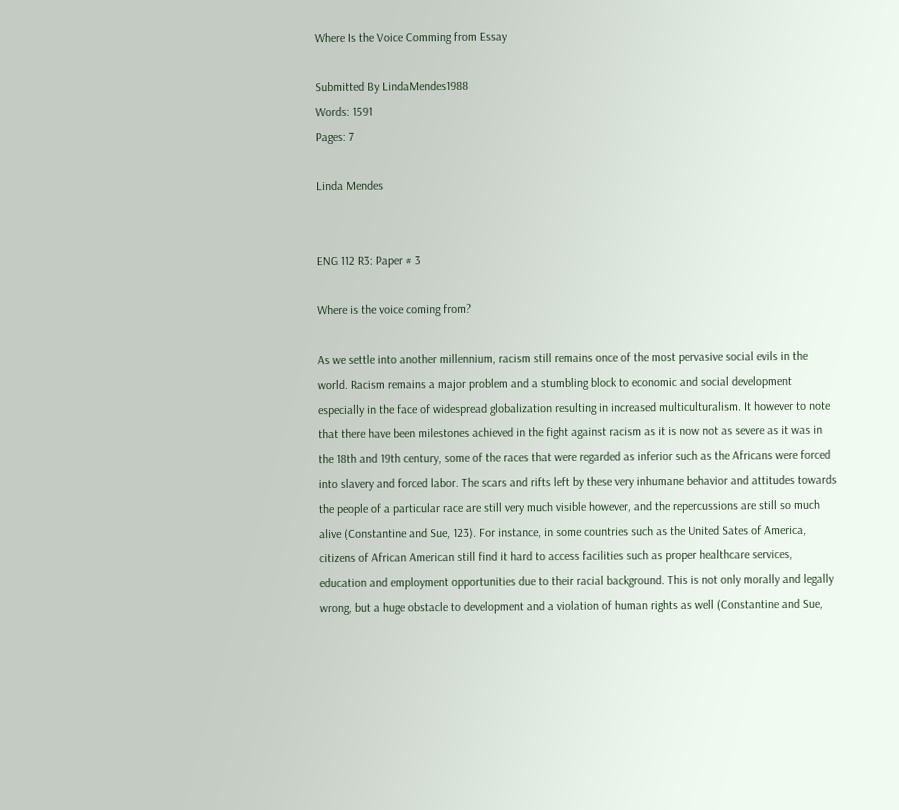Where Is the Voice Comming from Essay

Submitted By LindaMendes1988
Words: 1591
Pages: 7

Linda Mendes


ENG 112 R3: Paper # 3

Where is the voice coming from?

As we settle into another millennium, racism still remains once of the most pervasive social evils in the world. Racism remains a major problem and a stumbling block to economic and social development especially in the face of widespread globalization resulting in increased multiculturalism. It however to note that there have been milestones achieved in the fight against racism as it is now not as severe as it was in the 18th and 19th century, some of the races that were regarded as inferior such as the Africans were forced into slavery and forced labor. The scars and rifts left by these very inhumane behavior and attitudes towards the people of a particular race are still very much visible however, and the repercussions are still so much alive (Constantine and Sue, 123). For instance, in some countries such as the United Sates of America, citizens of African American still find it hard to access facilities such as proper healthcare services, education and employment opportunities due to their racial background. This is not only morally and legally wrong, but a huge obstacle to development and a violation of human rights as well (Constantine and Sue,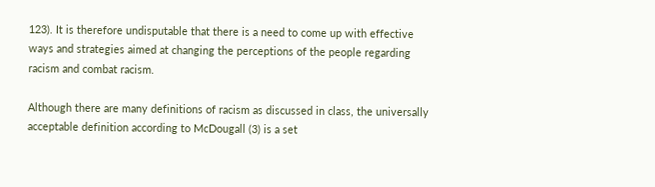123). It is therefore undisputable that there is a need to come up with effective ways and strategies aimed at changing the perceptions of the people regarding racism and combat racism.

Although there are many definitions of racism as discussed in class, the universally acceptable definition according to McDougall (3) is a set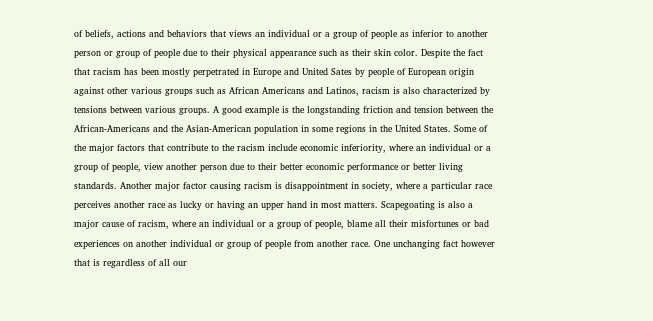of beliefs, actions and behaviors that views an individual or a group of people as inferior to another person or group of people due to their physical appearance such as their skin color. Despite the fact that racism has been mostly perpetrated in Europe and United Sates by people of European origin against other various groups such as African Americans and Latinos, racism is also characterized by tensions between various groups. A good example is the longstanding friction and tension between the African-Americans and the Asian-American population in some regions in the United States. Some of the major factors that contribute to the racism include economic inferiority, where an individual or a group of people, view another person due to their better economic performance or better living standards. Another major factor causing racism is disappointment in society, where a particular race perceives another race as lucky or having an upper hand in most matters. Scapegoating is also a major cause of racism, where an individual or a group of people, blame all their misfortunes or bad experiences on another individual or group of people from another race. One unchanging fact however that is regardless of all our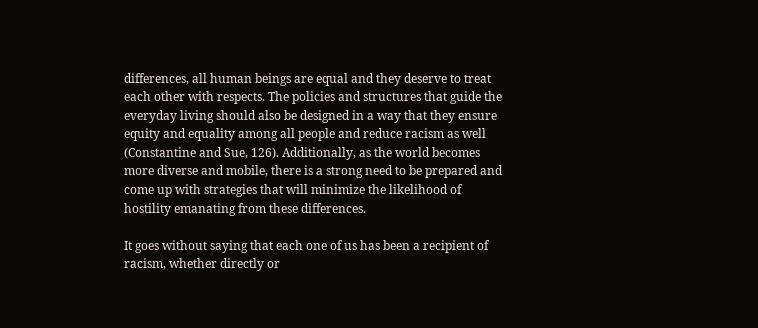differences, all human beings are equal and they deserve to treat each other with respects. The policies and structures that guide the everyday living should also be designed in a way that they ensure equity and equality among all people and reduce racism as well (Constantine and Sue, 126). Additionally, as the world becomes more diverse and mobile, there is a strong need to be prepared and come up with strategies that will minimize the likelihood of hostility emanating from these differences.

It goes without saying that each one of us has been a recipient of racism, whether directly or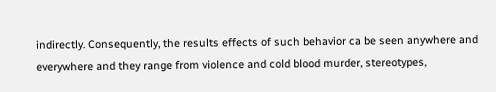indirectly. Consequently, the results effects of such behavior ca be seen anywhere and everywhere and they range from violence and cold blood murder, stereotypes,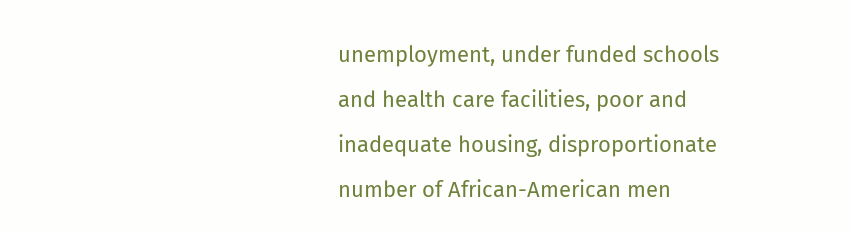unemployment, under funded schools and health care facilities, poor and inadequate housing, disproportionate number of African-American men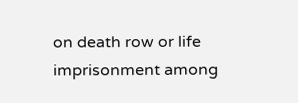on death row or life imprisonment among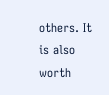others. It is also worth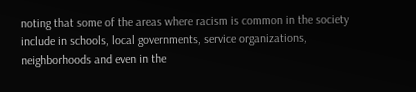noting that some of the areas where racism is common in the society include in schools, local governments, service organizations, neighborhoods and even in the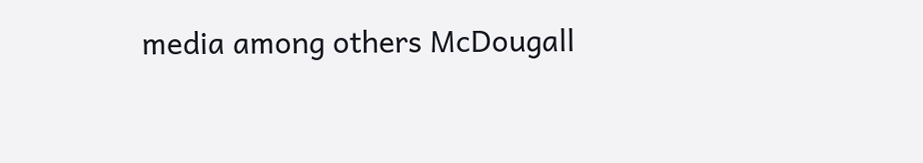media among others McDougall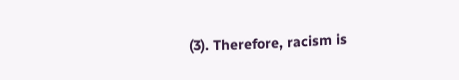(3). Therefore, racism is